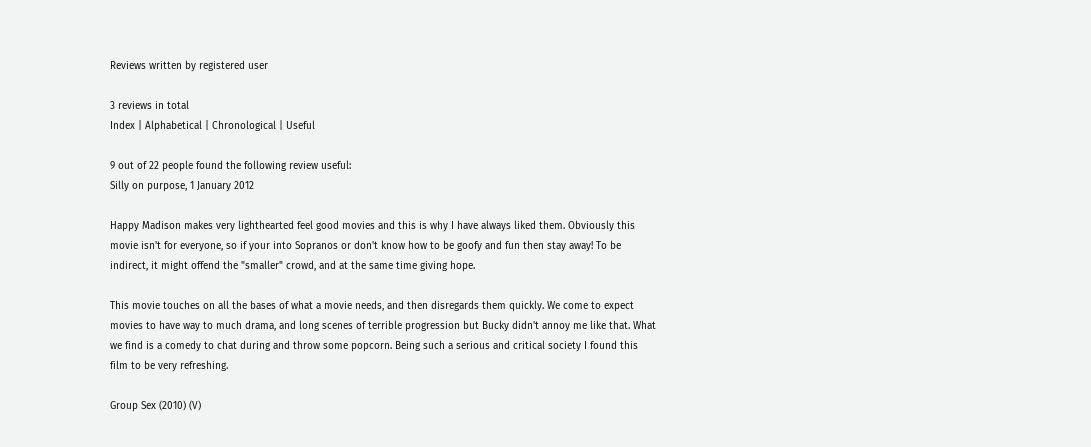Reviews written by registered user

3 reviews in total
Index | Alphabetical | Chronological | Useful

9 out of 22 people found the following review useful:
Silly on purpose, 1 January 2012

Happy Madison makes very lighthearted feel good movies and this is why I have always liked them. Obviously this movie isn't for everyone, so if your into Sopranos or don't know how to be goofy and fun then stay away! To be indirect, it might offend the "smaller" crowd, and at the same time giving hope.

This movie touches on all the bases of what a movie needs, and then disregards them quickly. We come to expect movies to have way to much drama, and long scenes of terrible progression but Bucky didn't annoy me like that. What we find is a comedy to chat during and throw some popcorn. Being such a serious and critical society I found this film to be very refreshing.

Group Sex (2010) (V)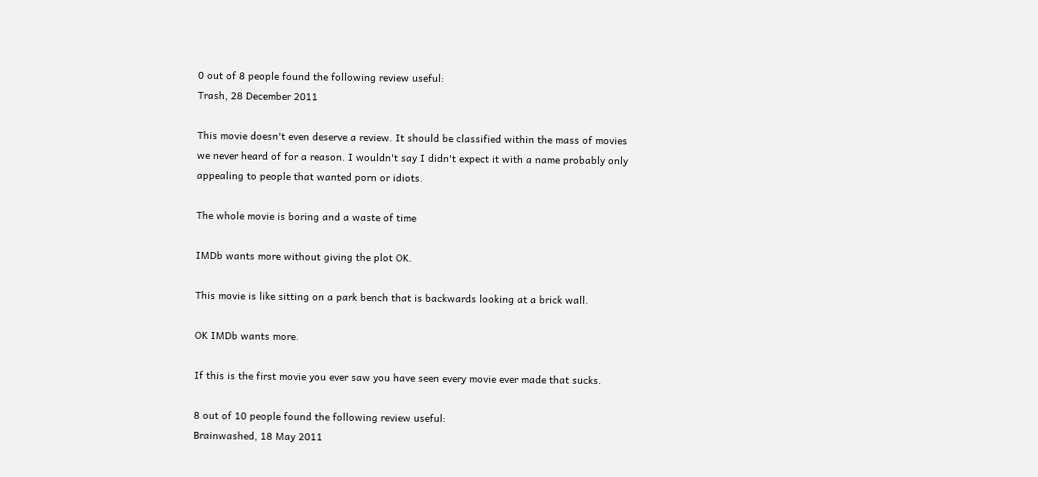0 out of 8 people found the following review useful:
Trash, 28 December 2011

This movie doesn't even deserve a review. It should be classified within the mass of movies we never heard of for a reason. I wouldn't say I didn't expect it with a name probably only appealing to people that wanted porn or idiots.

The whole movie is boring and a waste of time

IMDb wants more without giving the plot OK.

This movie is like sitting on a park bench that is backwards looking at a brick wall.

OK IMDb wants more.

If this is the first movie you ever saw you have seen every movie ever made that sucks.

8 out of 10 people found the following review useful:
Brainwashed, 18 May 2011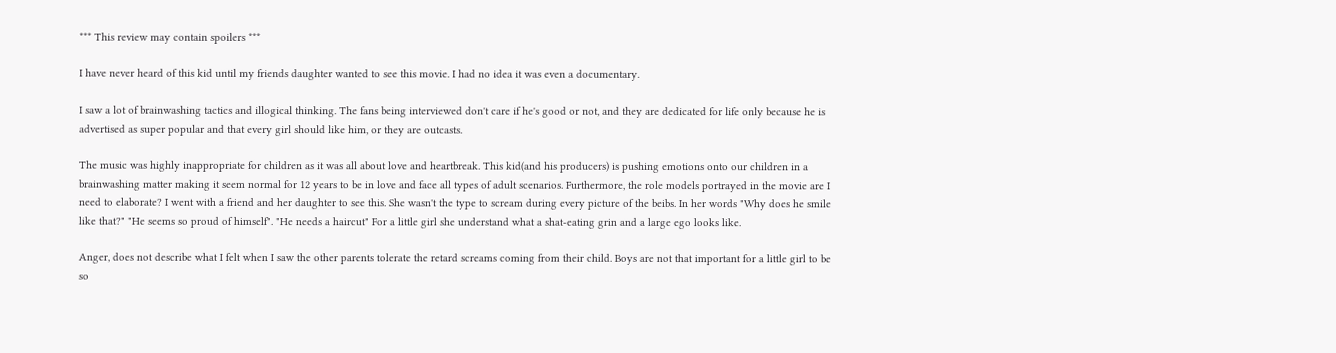*** This review may contain spoilers ***

I have never heard of this kid until my friends daughter wanted to see this movie. I had no idea it was even a documentary.

I saw a lot of brainwashing tactics and illogical thinking. The fans being interviewed don't care if he's good or not, and they are dedicated for life only because he is advertised as super popular and that every girl should like him, or they are outcasts.

The music was highly inappropriate for children as it was all about love and heartbreak. This kid(and his producers) is pushing emotions onto our children in a brainwashing matter making it seem normal for 12 years to be in love and face all types of adult scenarios. Furthermore, the role models portrayed in the movie are I need to elaborate? I went with a friend and her daughter to see this. She wasn't the type to scream during every picture of the beibs. In her words "Why does he smile like that?" "He seems so proud of himself". "He needs a haircut" For a little girl she understand what a shat-eating grin and a large ego looks like.

Anger, does not describe what I felt when I saw the other parents tolerate the retard screams coming from their child. Boys are not that important for a little girl to be so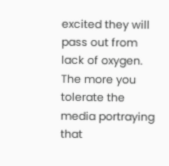excited they will pass out from lack of oxygen. The more you tolerate the media portraying that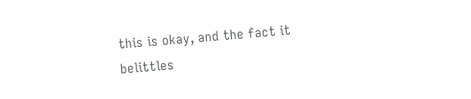this is okay, and the fact it belittles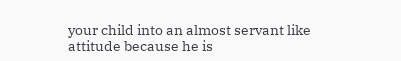your child into an almost servant like attitude because he is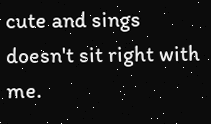cute and sings doesn't sit right with me.